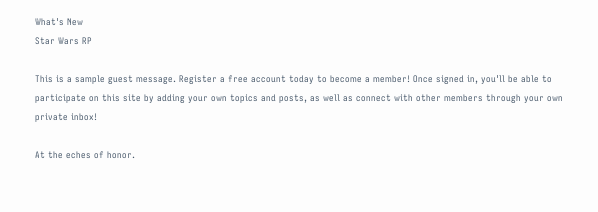What's New
Star Wars RP

This is a sample guest message. Register a free account today to become a member! Once signed in, you'll be able to participate on this site by adding your own topics and posts, as well as connect with other members through your own private inbox!

At the eches of honor.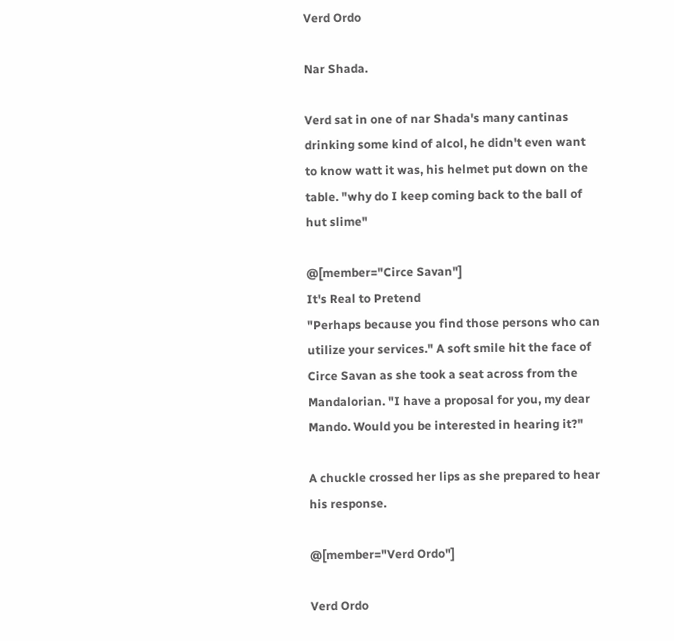Verd Ordo

Nar Shada.

Verd sat in one of nar Shada's many cantinas drinking some kind of alcol, he didn't even want to know watt it was, his helmet put down on the table. "why do I keep coming back to the ball of hut slime"

@[member="Circe Savan"]
It's Real to Pretend
"Perhaps because you find those persons who can utilize your services." A soft smile hit the face of Circe Savan as she took a seat across from the Mandalorian. "I have a proposal for you, my dear Mando. Would you be interested in hearing it?"

A chuckle crossed her lips as she prepared to hear his response.

@[member="Verd Ordo"]

Verd Ordo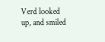Verd looked up, and smiled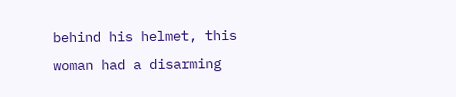behind his helmet, this woman had a disarming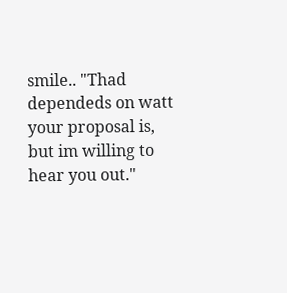smile.. "Thad dependeds on watt your proposal is, but im willing to hear you out."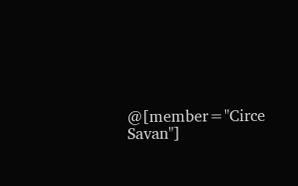@[member="Circe Savan"]